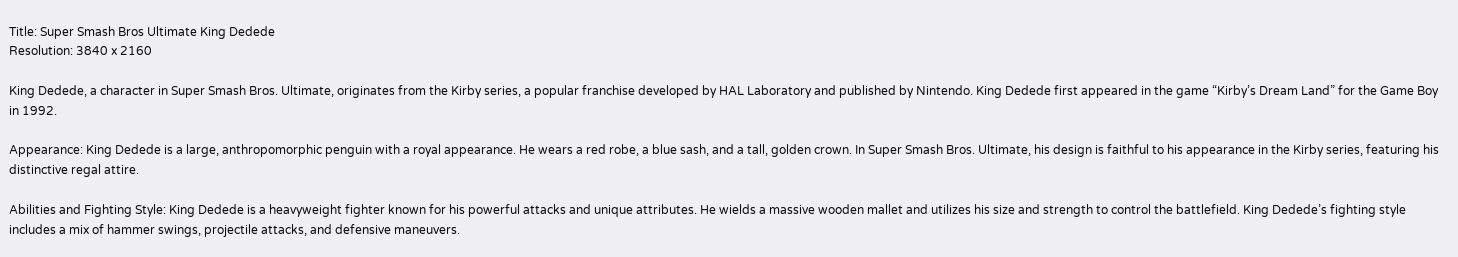Title: Super Smash Bros Ultimate King Dedede
Resolution: 3840 x 2160

King Dedede, a character in Super Smash Bros. Ultimate, originates from the Kirby series, a popular franchise developed by HAL Laboratory and published by Nintendo. King Dedede first appeared in the game “Kirby’s Dream Land” for the Game Boy in 1992.

Appearance: King Dedede is a large, anthropomorphic penguin with a royal appearance. He wears a red robe, a blue sash, and a tall, golden crown. In Super Smash Bros. Ultimate, his design is faithful to his appearance in the Kirby series, featuring his distinctive regal attire.

Abilities and Fighting Style: King Dedede is a heavyweight fighter known for his powerful attacks and unique attributes. He wields a massive wooden mallet and utilizes his size and strength to control the battlefield. King Dedede’s fighting style includes a mix of hammer swings, projectile attacks, and defensive maneuvers.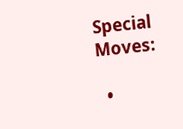Special Moves:

  •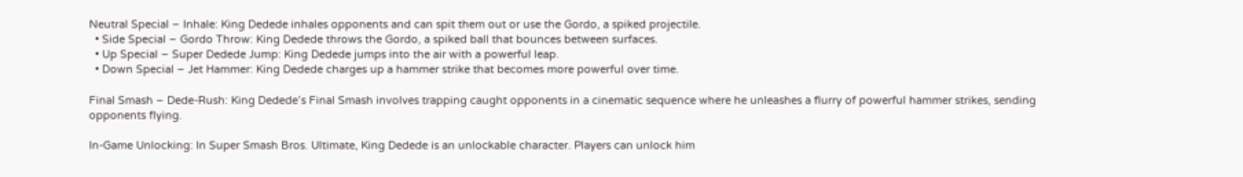Neutral Special – Inhale: King Dedede inhales opponents and can spit them out or use the Gordo, a spiked projectile.
  • Side Special – Gordo Throw: King Dedede throws the Gordo, a spiked ball that bounces between surfaces.
  • Up Special – Super Dedede Jump: King Dedede jumps into the air with a powerful leap.
  • Down Special – Jet Hammer: King Dedede charges up a hammer strike that becomes more powerful over time.

Final Smash – Dede-Rush: King Dedede’s Final Smash involves trapping caught opponents in a cinematic sequence where he unleashes a flurry of powerful hammer strikes, sending opponents flying.

In-Game Unlocking: In Super Smash Bros. Ultimate, King Dedede is an unlockable character. Players can unlock him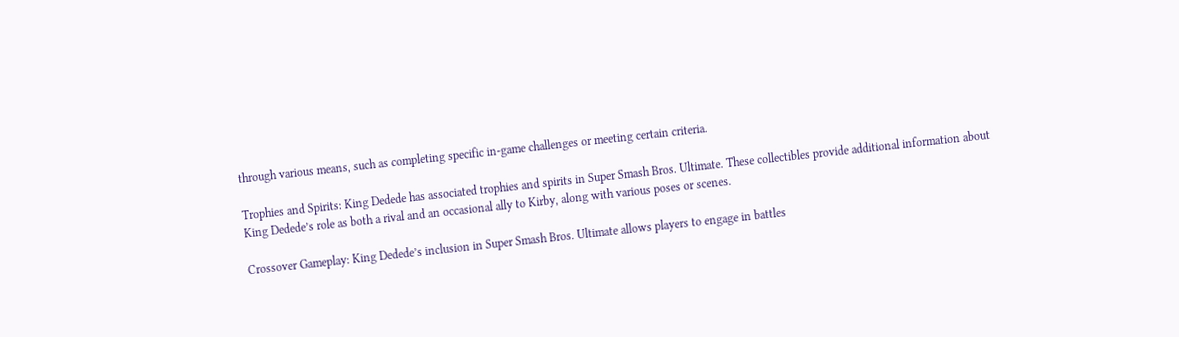through various means, such as completing specific in-game challenges or meeting certain criteria.

Trophies and Spirits: King Dedede has associated trophies and spirits in Super Smash Bros. Ultimate. These collectibles provide additional information about King Dedede’s role as both a rival and an occasional ally to Kirby, along with various poses or scenes.

Crossover Gameplay: King Dedede’s inclusion in Super Smash Bros. Ultimate allows players to engage in battles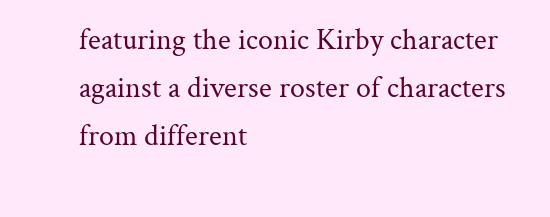featuring the iconic Kirby character against a diverse roster of characters from different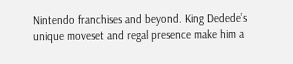Nintendo franchises and beyond. King Dedede’s unique moveset and regal presence make him a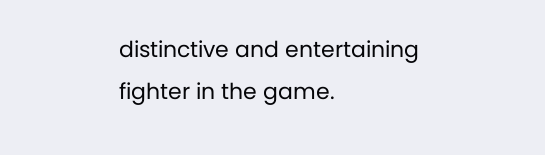distinctive and entertaining fighter in the game.